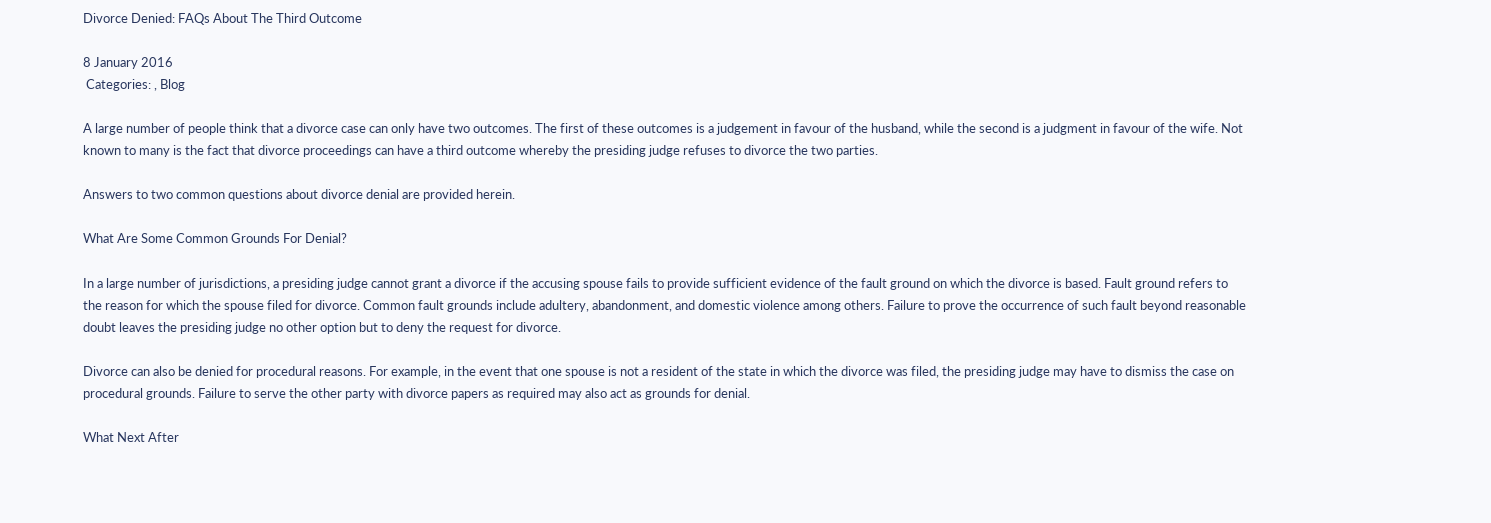Divorce Denied: FAQs About The Third Outcome

8 January 2016
 Categories: , Blog

A large number of people think that a divorce case can only have two outcomes. The first of these outcomes is a judgement in favour of the husband, while the second is a judgment in favour of the wife. Not known to many is the fact that divorce proceedings can have a third outcome whereby the presiding judge refuses to divorce the two parties.

Answers to two common questions about divorce denial are provided herein.

What Are Some Common Grounds For Denial?

In a large number of jurisdictions, a presiding judge cannot grant a divorce if the accusing spouse fails to provide sufficient evidence of the fault ground on which the divorce is based. Fault ground refers to the reason for which the spouse filed for divorce. Common fault grounds include adultery, abandonment, and domestic violence among others. Failure to prove the occurrence of such fault beyond reasonable doubt leaves the presiding judge no other option but to deny the request for divorce.

Divorce can also be denied for procedural reasons. For example, in the event that one spouse is not a resident of the state in which the divorce was filed, the presiding judge may have to dismiss the case on procedural grounds. Failure to serve the other party with divorce papers as required may also act as grounds for denial.

What Next After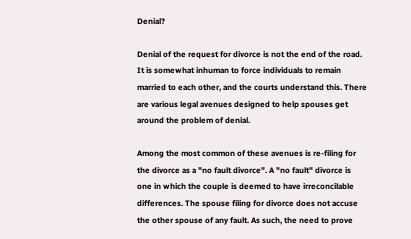Denial?

Denial of the request for divorce is not the end of the road. It is somewhat inhuman to force individuals to remain married to each other, and the courts understand this. There are various legal avenues designed to help spouses get around the problem of denial.

Among the most common of these avenues is re-filing for the divorce as a "no fault divorce". A "no fault" divorce is one in which the couple is deemed to have irreconcilable differences. The spouse filing for divorce does not accuse the other spouse of any fault. As such, the need to prove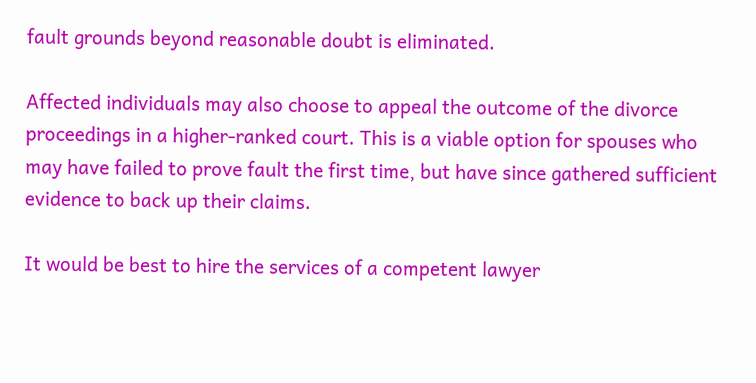fault grounds beyond reasonable doubt is eliminated.

Affected individuals may also choose to appeal the outcome of the divorce proceedings in a higher-ranked court. This is a viable option for spouses who may have failed to prove fault the first time, but have since gathered sufficient evidence to back up their claims.

It would be best to hire the services of a competent lawyer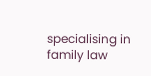specialising in family law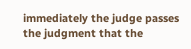immediately the judge passes the judgment that the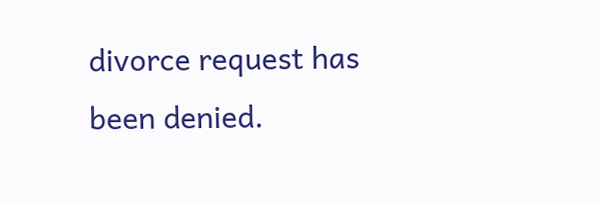divorce request has been denied.